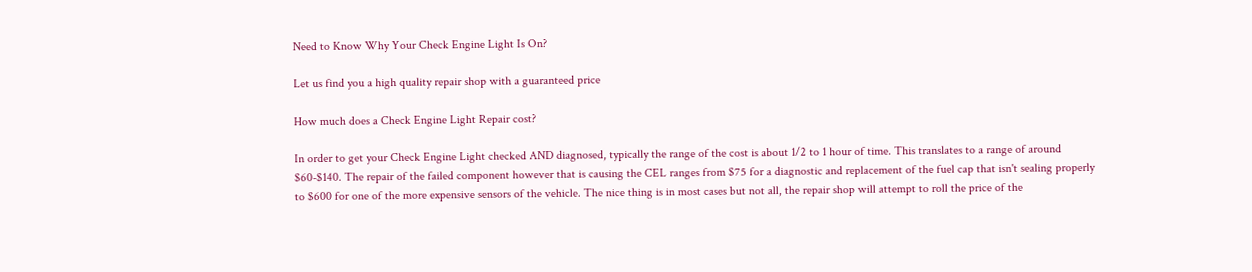Need to Know Why Your Check Engine Light Is On?

Let us find you a high quality repair shop with a guaranteed price

How much does a Check Engine Light Repair cost?

In order to get your Check Engine Light checked AND diagnosed, typically the range of the cost is about 1/2 to 1 hour of time. This translates to a range of around $60-$140. The repair of the failed component however that is causing the CEL ranges from $75 for a diagnostic and replacement of the fuel cap that isn't sealing properly to $600 for one of the more expensive sensors of the vehicle. The nice thing is in most cases but not all, the repair shop will attempt to roll the price of the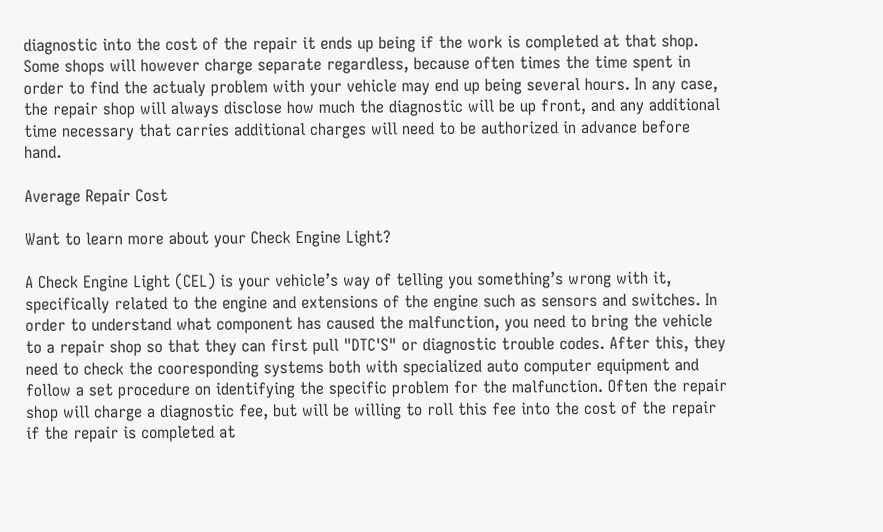diagnostic into the cost of the repair it ends up being if the work is completed at that shop. Some shops will however charge separate regardless, because often times the time spent in order to find the actualy problem with your vehicle may end up being several hours. In any case, the repair shop will always disclose how much the diagnostic will be up front, and any additional time necessary that carries additional charges will need to be authorized in advance before hand.

Average Repair Cost

Want to learn more about your Check Engine Light?

A Check Engine Light (CEL) is your vehicle’s way of telling you something’s wrong with it, specifically related to the engine and extensions of the engine such as sensors and switches. In order to understand what component has caused the malfunction, you need to bring the vehicle to a repair shop so that they can first pull "DTC'S" or diagnostic trouble codes. After this, they need to check the cooresponding systems both with specialized auto computer equipment and follow a set procedure on identifying the specific problem for the malfunction. Often the repair shop will charge a diagnostic fee, but will be willing to roll this fee into the cost of the repair if the repair is completed at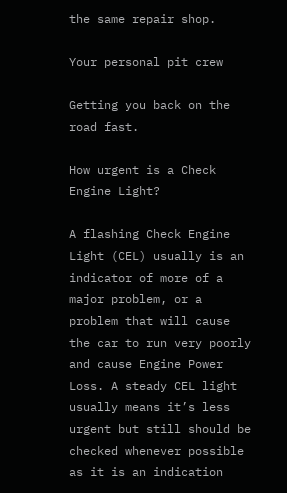the same repair shop.

Your personal pit crew

Getting you back on the road fast.

How urgent is a Check Engine Light?

A flashing Check Engine Light (CEL) usually is an indicator of more of a major problem, or a problem that will cause the car to run very poorly and cause Engine Power Loss. A steady CEL light usually means it’s less urgent but still should be checked whenever possible as it is an indication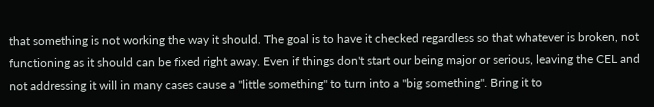that something is not working the way it should. The goal is to have it checked regardless so that whatever is broken, not functioning as it should can be fixed right away. Even if things don't start our being major or serious, leaving the CEL and not addressing it will in many cases cause a "little something" to turn into a "big something". Bring it to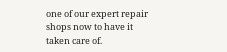one of our expert repair shops now to have it taken care of.